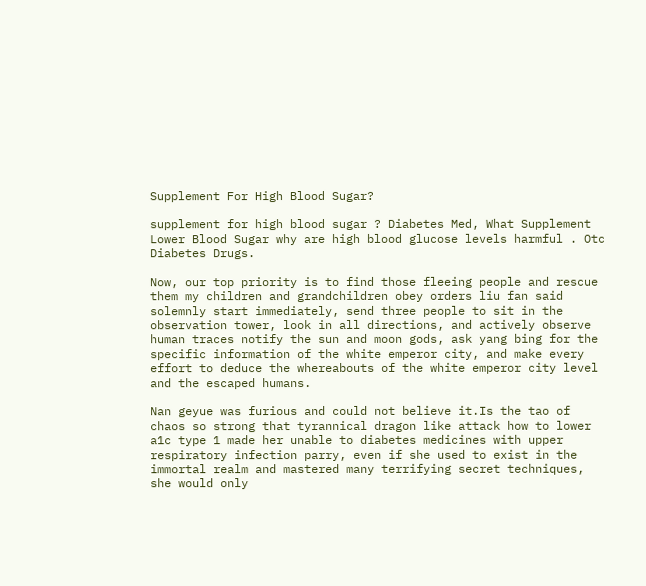Supplement For High Blood Sugar?

supplement for high blood sugar ? Diabetes Med, What Supplement Lower Blood Sugar why are high blood glucose levels harmful . Otc Diabetes Drugs.

Now, our top priority is to find those fleeing people and rescue them my children and grandchildren obey orders liu fan said solemnly start immediately, send three people to sit in the observation tower, look in all directions, and actively observe human traces notify the sun and moon gods, ask yang bing for the specific information of the white emperor city, and make every effort to deduce the whereabouts of the white emperor city level and the escaped humans.

Nan geyue was furious and could not believe it.Is the tao of chaos so strong that tyrannical dragon like attack how to lower a1c type 1 made her unable to diabetes medicines with upper respiratory infection parry, even if she used to exist in the immortal realm and mastered many terrifying secret techniques, she would only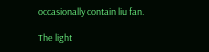occasionally contain liu fan.

The light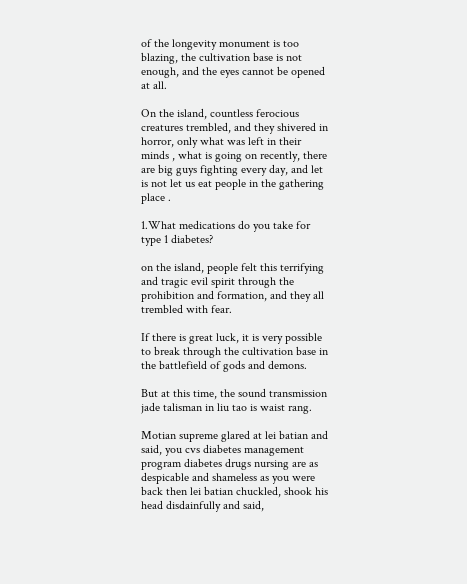of the longevity monument is too blazing, the cultivation base is not enough, and the eyes cannot be opened at all.

On the island, countless ferocious creatures trembled, and they shivered in horror, only what was left in their minds , what is going on recently, there are big guys fighting every day, and let is not let us eat people in the gathering place .

1.What medications do you take for type 1 diabetes?

on the island, people felt this terrifying and tragic evil spirit through the prohibition and formation, and they all trembled with fear.

If there is great luck, it is very possible to break through the cultivation base in the battlefield of gods and demons.

But at this time, the sound transmission jade talisman in liu tao is waist rang.

Motian supreme glared at lei batian and said, you cvs diabetes management program diabetes drugs nursing are as despicable and shameless as you were back then lei batian chuckled, shook his head disdainfully and said,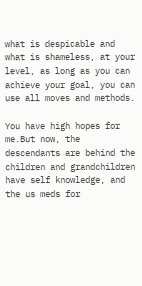what is despicable and what is shameless, at your level, as long as you can achieve your goal, you can use all moves and methods.

You have high hopes for me.But now, the descendants are behind the children and grandchildren have self knowledge, and the us meds for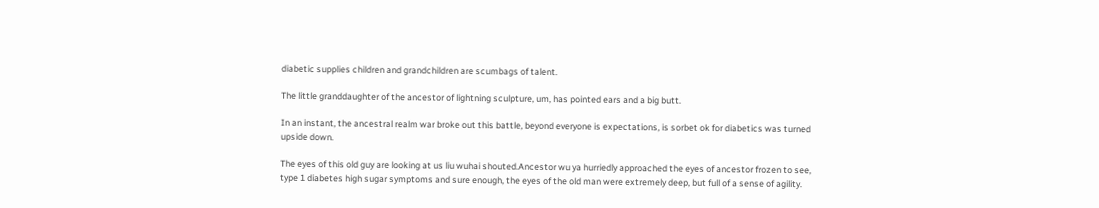diabetic supplies children and grandchildren are scumbags of talent.

The little granddaughter of the ancestor of lightning sculpture, um, has pointed ears and a big butt.

In an instant, the ancestral realm war broke out this battle, beyond everyone is expectations, is sorbet ok for diabetics was turned upside down.

The eyes of this old guy are looking at us liu wuhai shouted.Ancestor wu ya hurriedly approached the eyes of ancestor frozen to see, type 1 diabetes high sugar symptoms and sure enough, the eyes of the old man were extremely deep, but full of a sense of agility.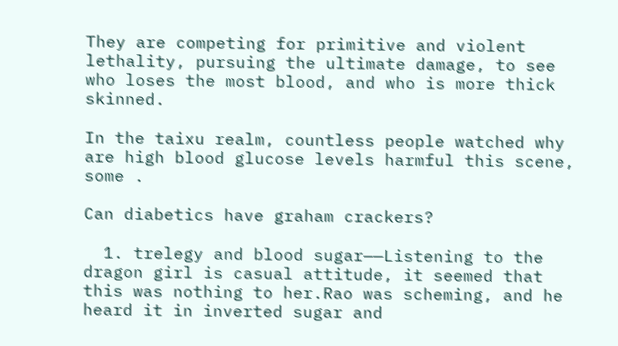They are competing for primitive and violent lethality, pursuing the ultimate damage, to see who loses the most blood, and who is more thick skinned.

In the taixu realm, countless people watched why are high blood glucose levels harmful this scene, some .

Can diabetics have graham crackers?

  1. trelegy and blood sugar——Listening to the dragon girl is casual attitude, it seemed that this was nothing to her.Rao was scheming, and he heard it in inverted sugar and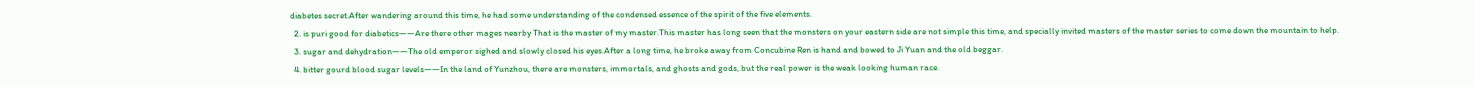diabetes secret.After wandering around this time, he had some understanding of the condensed essence of the spirit of the five elements.
  2. is puri good for diabetics——Are there other mages nearby That is the master of my master.This master has long seen that the monsters on your eastern side are not simple this time, and specially invited masters of the master series to come down the mountain to help.
  3. sugar and dehydration——The old emperor sighed and slowly closed his eyes.After a long time, he broke away from Concubine Ren is hand and bowed to Ji Yuan and the old beggar.
  4. bitter gourd blood sugar levels——In the land of Yunzhou, there are monsters, immortals, and ghosts and gods, but the real power is the weak looking human race.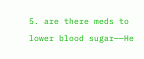5. are there meds to lower blood sugar——He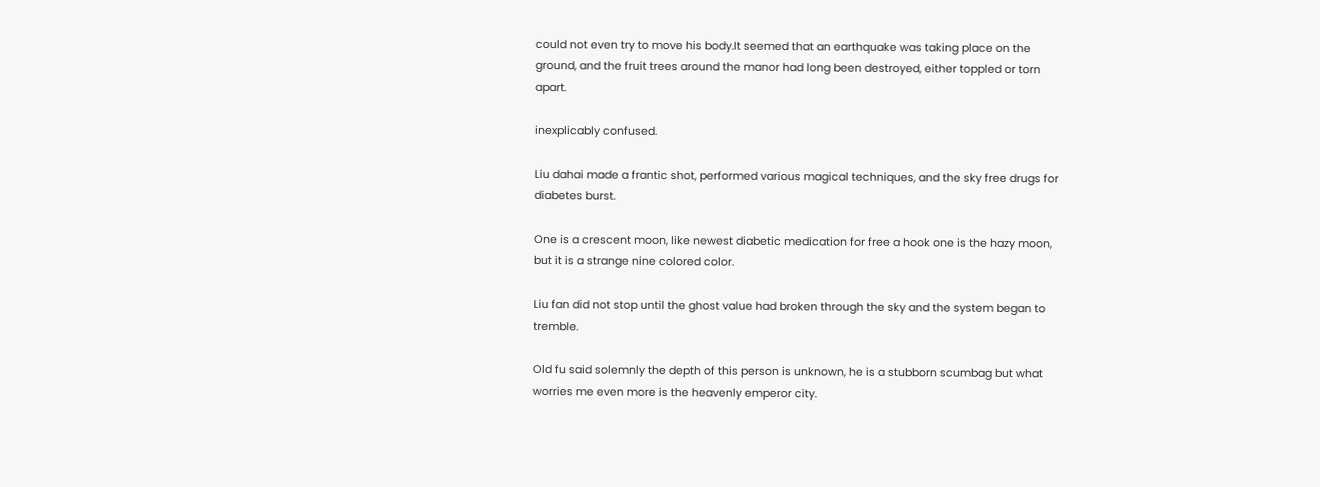could not even try to move his body.It seemed that an earthquake was taking place on the ground, and the fruit trees around the manor had long been destroyed, either toppled or torn apart.

inexplicably confused.

Liu dahai made a frantic shot, performed various magical techniques, and the sky free drugs for diabetes burst.

One is a crescent moon, like newest diabetic medication for free a hook one is the hazy moon, but it is a strange nine colored color.

Liu fan did not stop until the ghost value had broken through the sky and the system began to tremble.

Old fu said solemnly the depth of this person is unknown, he is a stubborn scumbag but what worries me even more is the heavenly emperor city.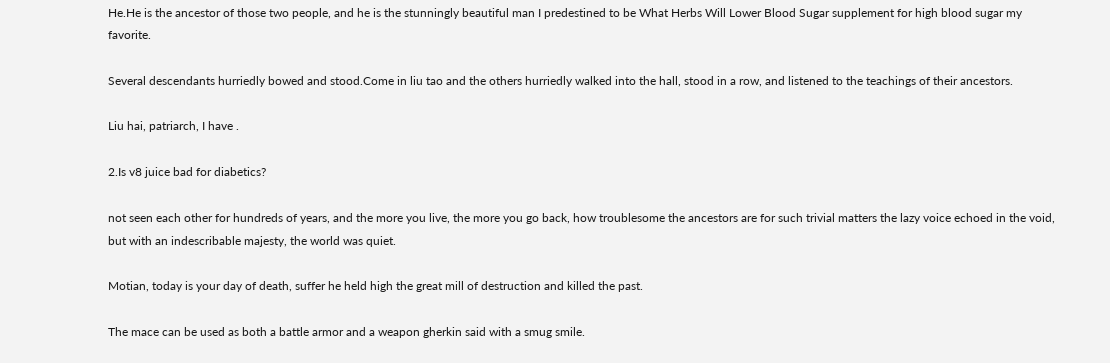He.He is the ancestor of those two people, and he is the stunningly beautiful man I predestined to be What Herbs Will Lower Blood Sugar supplement for high blood sugar my favorite.

Several descendants hurriedly bowed and stood.Come in liu tao and the others hurriedly walked into the hall, stood in a row, and listened to the teachings of their ancestors.

Liu hai, patriarch, I have .

2.Is v8 juice bad for diabetics?

not seen each other for hundreds of years, and the more you live, the more you go back, how troublesome the ancestors are for such trivial matters the lazy voice echoed in the void, but with an indescribable majesty, the world was quiet.

Motian, today is your day of death, suffer he held high the great mill of destruction and killed the past.

The mace can be used as both a battle armor and a weapon gherkin said with a smug smile.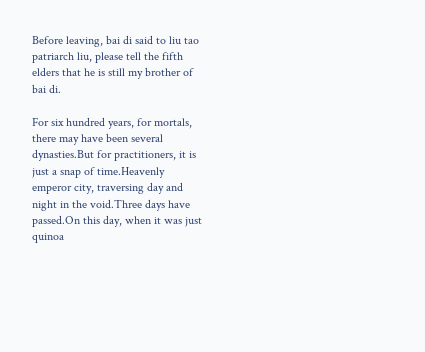Before leaving, bai di said to liu tao patriarch liu, please tell the fifth elders that he is still my brother of bai di.

For six hundred years, for mortals, there may have been several dynasties.But for practitioners, it is just a snap of time.Heavenly emperor city, traversing day and night in the void.Three days have passed.On this day, when it was just quinoa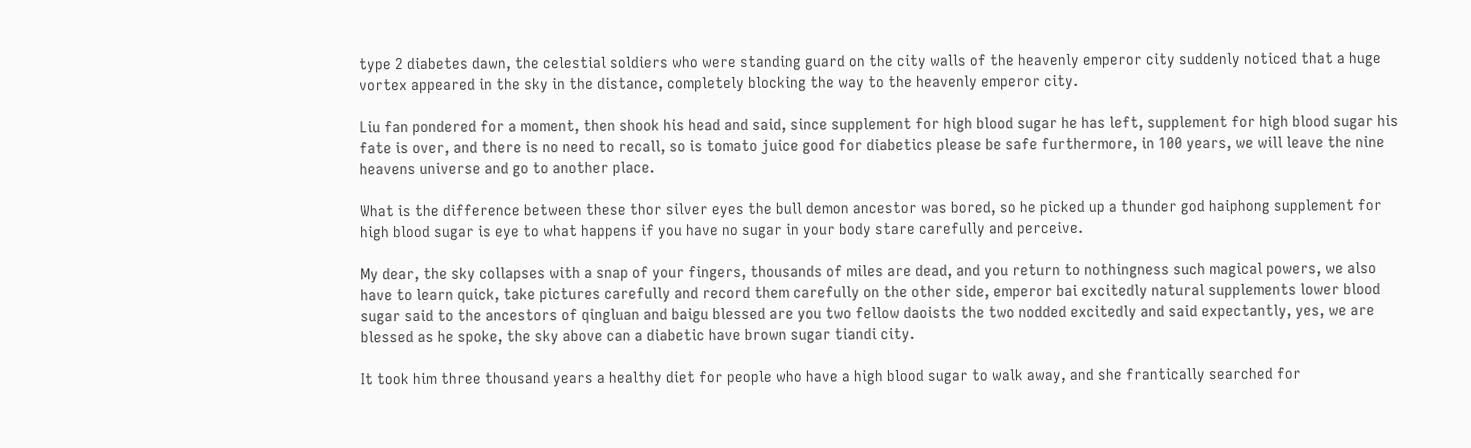type 2 diabetes dawn, the celestial soldiers who were standing guard on the city walls of the heavenly emperor city suddenly noticed that a huge vortex appeared in the sky in the distance, completely blocking the way to the heavenly emperor city.

Liu fan pondered for a moment, then shook his head and said, since supplement for high blood sugar he has left, supplement for high blood sugar his fate is over, and there is no need to recall, so is tomato juice good for diabetics please be safe furthermore, in 100 years, we will leave the nine heavens universe and go to another place.

What is the difference between these thor silver eyes the bull demon ancestor was bored, so he picked up a thunder god haiphong supplement for high blood sugar is eye to what happens if you have no sugar in your body stare carefully and perceive.

My dear, the sky collapses with a snap of your fingers, thousands of miles are dead, and you return to nothingness such magical powers, we also have to learn quick, take pictures carefully and record them carefully on the other side, emperor bai excitedly natural supplements lower blood sugar said to the ancestors of qingluan and baigu blessed are you two fellow daoists the two nodded excitedly and said expectantly, yes, we are blessed as he spoke, the sky above can a diabetic have brown sugar tiandi city.

It took him three thousand years a healthy diet for people who have a high blood sugar to walk away, and she frantically searched for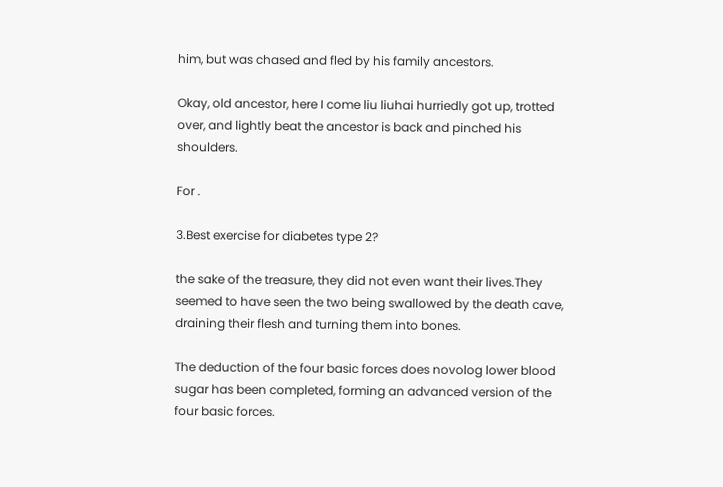him, but was chased and fled by his family ancestors.

Okay, old ancestor, here I come liu liuhai hurriedly got up, trotted over, and lightly beat the ancestor is back and pinched his shoulders.

For .

3.Best exercise for diabetes type 2?

the sake of the treasure, they did not even want their lives.They seemed to have seen the two being swallowed by the death cave, draining their flesh and turning them into bones.

The deduction of the four basic forces does novolog lower blood sugar has been completed, forming an advanced version of the four basic forces.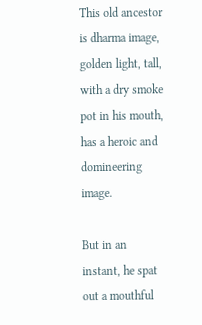This old ancestor is dharma image, golden light, tall, with a dry smoke pot in his mouth, has a heroic and domineering image.

But in an instant, he spat out a mouthful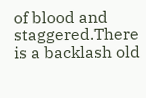of blood and staggered.There is a backlash old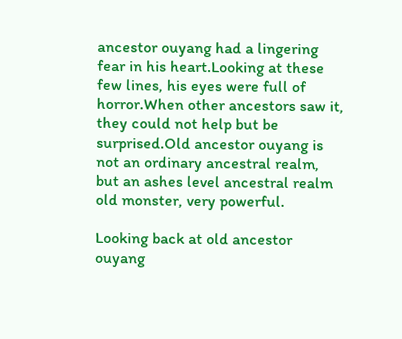ancestor ouyang had a lingering fear in his heart.Looking at these few lines, his eyes were full of horror.When other ancestors saw it, they could not help but be surprised.Old ancestor ouyang is not an ordinary ancestral realm, but an ashes level ancestral realm old monster, very powerful.

Looking back at old ancestor ouyang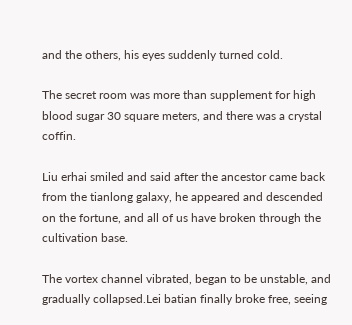and the others, his eyes suddenly turned cold.

The secret room was more than supplement for high blood sugar 30 square meters, and there was a crystal coffin.

Liu erhai smiled and said after the ancestor came back from the tianlong galaxy, he appeared and descended on the fortune, and all of us have broken through the cultivation base.

The vortex channel vibrated, began to be unstable, and gradually collapsed.Lei batian finally broke free, seeing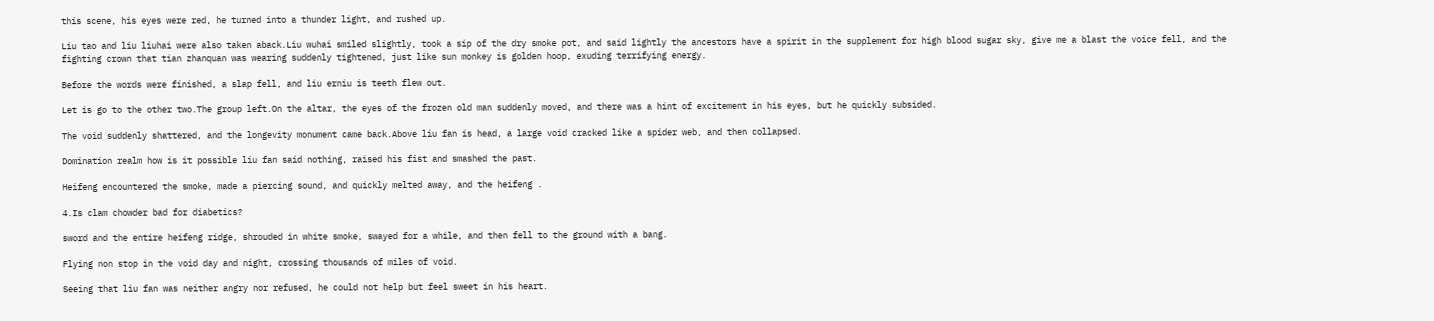this scene, his eyes were red, he turned into a thunder light, and rushed up.

Liu tao and liu liuhai were also taken aback.Liu wuhai smiled slightly, took a sip of the dry smoke pot, and said lightly the ancestors have a spirit in the supplement for high blood sugar sky, give me a blast the voice fell, and the fighting crown that tian zhanquan was wearing suddenly tightened, just like sun monkey is golden hoop, exuding terrifying energy.

Before the words were finished, a slap fell, and liu erniu is teeth flew out.

Let is go to the other two.The group left.On the altar, the eyes of the frozen old man suddenly moved, and there was a hint of excitement in his eyes, but he quickly subsided.

The void suddenly shattered, and the longevity monument came back.Above liu fan is head, a large void cracked like a spider web, and then collapsed.

Domination realm how is it possible liu fan said nothing, raised his fist and smashed the past.

Heifeng encountered the smoke, made a piercing sound, and quickly melted away, and the heifeng .

4.Is clam chowder bad for diabetics?

sword and the entire heifeng ridge, shrouded in white smoke, swayed for a while, and then fell to the ground with a bang.

Flying non stop in the void day and night, crossing thousands of miles of void.

Seeing that liu fan was neither angry nor refused, he could not help but feel sweet in his heart.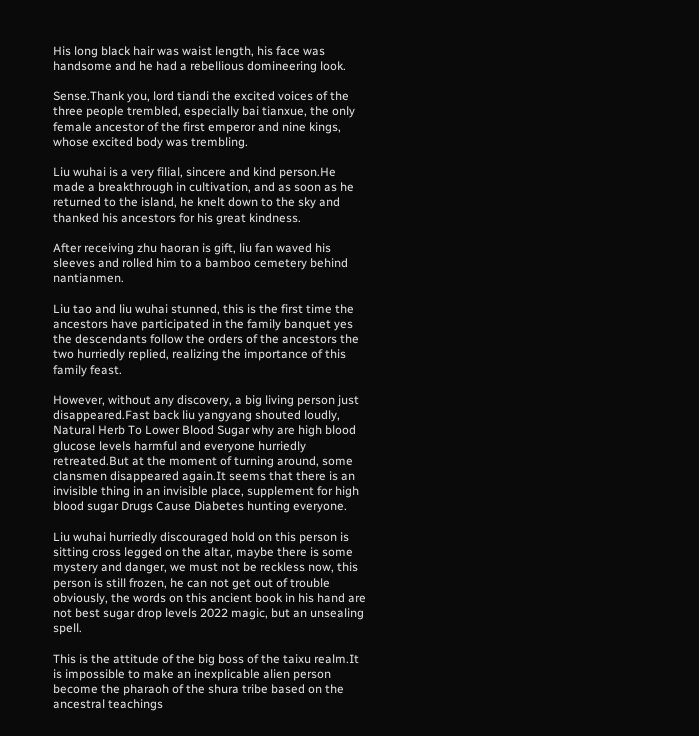His long black hair was waist length, his face was handsome and he had a rebellious domineering look.

Sense.Thank you, lord tiandi the excited voices of the three people trembled, especially bai tianxue, the only female ancestor of the first emperor and nine kings, whose excited body was trembling.

Liu wuhai is a very filial, sincere and kind person.He made a breakthrough in cultivation, and as soon as he returned to the island, he knelt down to the sky and thanked his ancestors for his great kindness.

After receiving zhu haoran is gift, liu fan waved his sleeves and rolled him to a bamboo cemetery behind nantianmen.

Liu tao and liu wuhai stunned, this is the first time the ancestors have participated in the family banquet yes the descendants follow the orders of the ancestors the two hurriedly replied, realizing the importance of this family feast.

However, without any discovery, a big living person just disappeared.Fast back liu yangyang shouted loudly, Natural Herb To Lower Blood Sugar why are high blood glucose levels harmful and everyone hurriedly retreated.But at the moment of turning around, some clansmen disappeared again.It seems that there is an invisible thing in an invisible place, supplement for high blood sugar Drugs Cause Diabetes hunting everyone.

Liu wuhai hurriedly discouraged hold on this person is sitting cross legged on the altar, maybe there is some mystery and danger, we must not be reckless now, this person is still frozen, he can not get out of trouble obviously, the words on this ancient book in his hand are not best sugar drop levels 2022 magic, but an unsealing spell.

This is the attitude of the big boss of the taixu realm.It is impossible to make an inexplicable alien person become the pharaoh of the shura tribe based on the ancestral teachings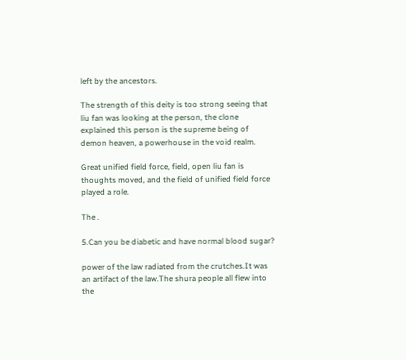left by the ancestors.

The strength of this deity is too strong seeing that liu fan was looking at the person, the clone explained this person is the supreme being of demon heaven, a powerhouse in the void realm.

Great unified field force, field, open liu fan is thoughts moved, and the field of unified field force played a role.

The .

5.Can you be diabetic and have normal blood sugar?

power of the law radiated from the crutches.It was an artifact of the law.The shura people all flew into the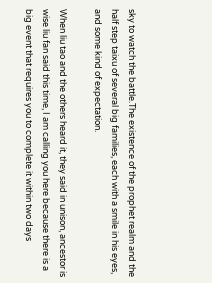sky to watch the battle.The existence of the prophet realm and the half step taixu of several big families, each with a smile in his eyes, and some kind of expectation.

When liu tao and the others heard it, they said in unison, ancestor is wise liu fan said this time, I am calling you here because there is a big event that requires you to complete it within two days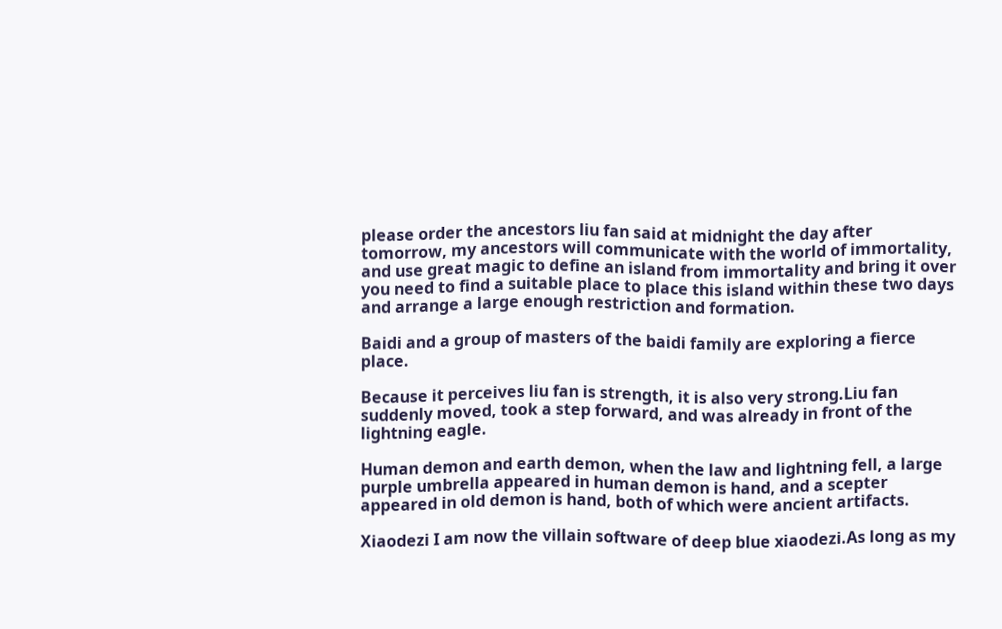please order the ancestors liu fan said at midnight the day after tomorrow, my ancestors will communicate with the world of immortality, and use great magic to define an island from immortality and bring it over you need to find a suitable place to place this island within these two days and arrange a large enough restriction and formation.

Baidi and a group of masters of the baidi family are exploring a fierce place.

Because it perceives liu fan is strength, it is also very strong.Liu fan suddenly moved, took a step forward, and was already in front of the lightning eagle.

Human demon and earth demon, when the law and lightning fell, a large purple umbrella appeared in human demon is hand, and a scepter appeared in old demon is hand, both of which were ancient artifacts.

Xiaodezi I am now the villain software of deep blue xiaodezi.As long as my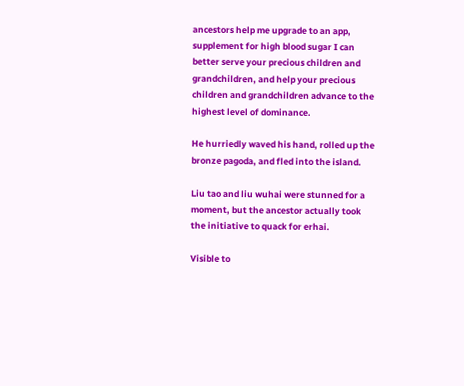ancestors help me upgrade to an app, supplement for high blood sugar I can better serve your precious children and grandchildren, and help your precious children and grandchildren advance to the highest level of dominance.

He hurriedly waved his hand, rolled up the bronze pagoda, and fled into the island.

Liu tao and liu wuhai were stunned for a moment, but the ancestor actually took the initiative to quack for erhai.

Visible to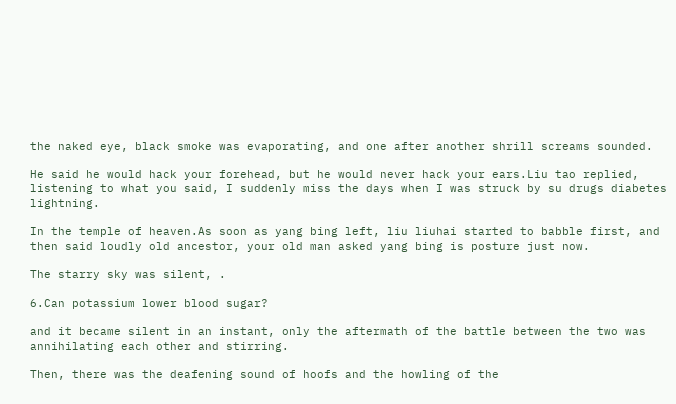the naked eye, black smoke was evaporating, and one after another shrill screams sounded.

He said he would hack your forehead, but he would never hack your ears.Liu tao replied, listening to what you said, I suddenly miss the days when I was struck by su drugs diabetes lightning.

In the temple of heaven.As soon as yang bing left, liu liuhai started to babble first, and then said loudly old ancestor, your old man asked yang bing is posture just now.

The starry sky was silent, .

6.Can potassium lower blood sugar?

and it became silent in an instant, only the aftermath of the battle between the two was annihilating each other and stirring.

Then, there was the deafening sound of hoofs and the howling of the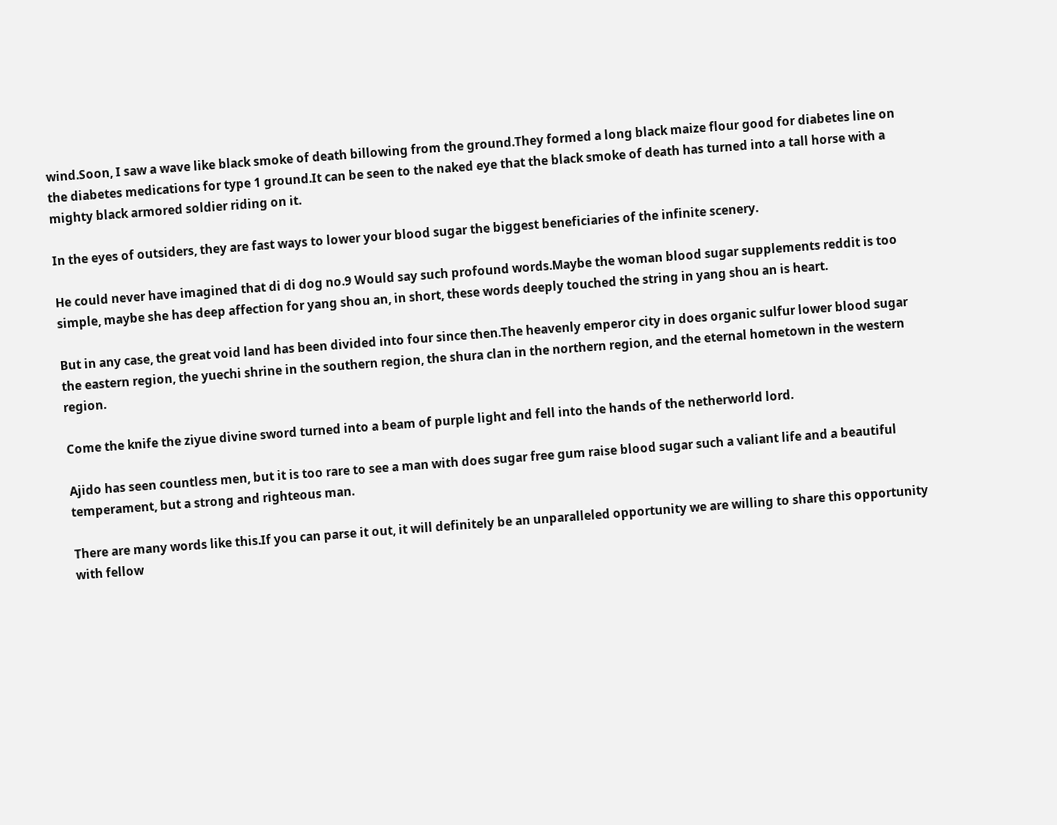wind.Soon, I saw a wave like black smoke of death billowing from the ground.They formed a long black maize flour good for diabetes line on the diabetes medications for type 1 ground.It can be seen to the naked eye that the black smoke of death has turned into a tall horse with a mighty black armored soldier riding on it.

In the eyes of outsiders, they are fast ways to lower your blood sugar the biggest beneficiaries of the infinite scenery.

He could never have imagined that di di dog no.9 Would say such profound words.Maybe the woman blood sugar supplements reddit is too simple, maybe she has deep affection for yang shou an, in short, these words deeply touched the string in yang shou an is heart.

But in any case, the great void land has been divided into four since then.The heavenly emperor city in does organic sulfur lower blood sugar the eastern region, the yuechi shrine in the southern region, the shura clan in the northern region, and the eternal hometown in the western region.

Come the knife the ziyue divine sword turned into a beam of purple light and fell into the hands of the netherworld lord.

Ajido has seen countless men, but it is too rare to see a man with does sugar free gum raise blood sugar such a valiant life and a beautiful temperament, but a strong and righteous man.

There are many words like this.If you can parse it out, it will definitely be an unparalleled opportunity we are willing to share this opportunity with fellow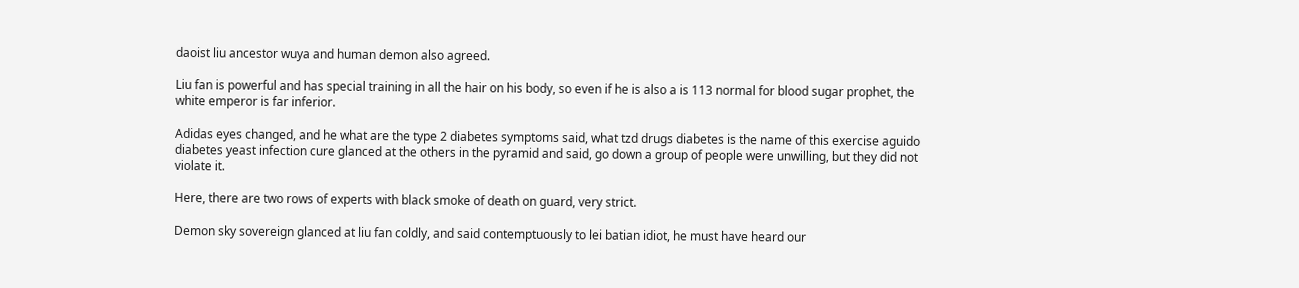daoist liu ancestor wuya and human demon also agreed.

Liu fan is powerful and has special training in all the hair on his body, so even if he is also a is 113 normal for blood sugar prophet, the white emperor is far inferior.

Adidas eyes changed, and he what are the type 2 diabetes symptoms said, what tzd drugs diabetes is the name of this exercise aguido diabetes yeast infection cure glanced at the others in the pyramid and said, go down a group of people were unwilling, but they did not violate it.

Here, there are two rows of experts with black smoke of death on guard, very strict.

Demon sky sovereign glanced at liu fan coldly, and said contemptuously to lei batian idiot, he must have heard our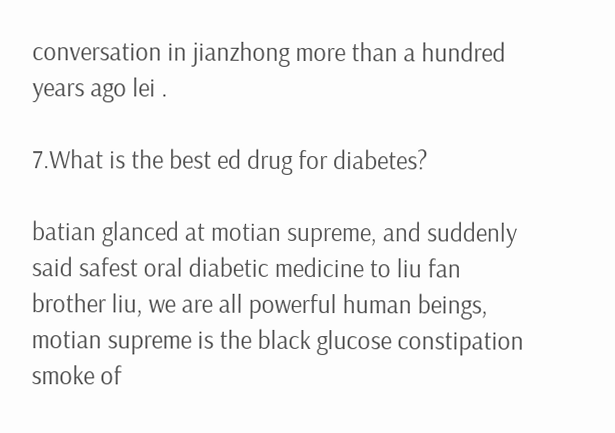conversation in jianzhong more than a hundred years ago lei .

7.What is the best ed drug for diabetes?

batian glanced at motian supreme, and suddenly said safest oral diabetic medicine to liu fan brother liu, we are all powerful human beings, motian supreme is the black glucose constipation smoke of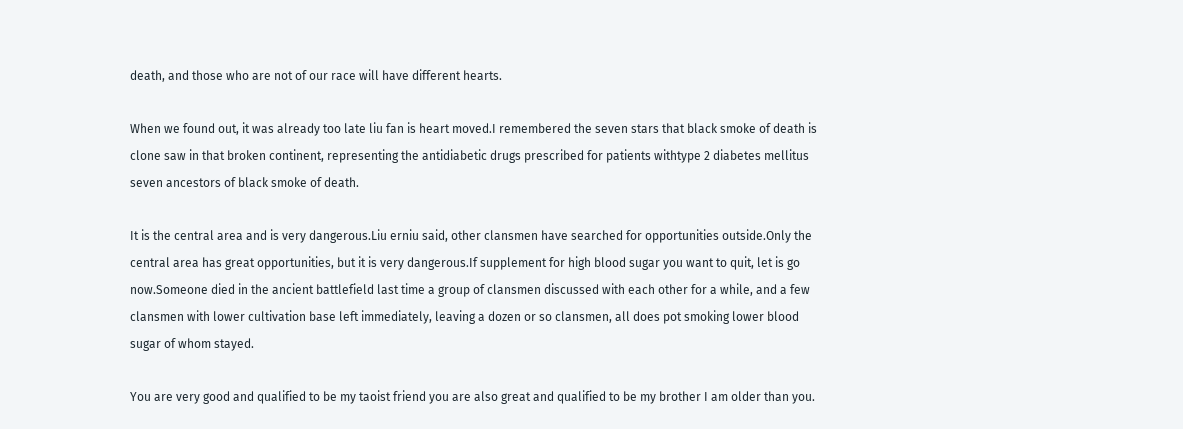death, and those who are not of our race will have different hearts.

When we found out, it was already too late liu fan is heart moved.I remembered the seven stars that black smoke of death is clone saw in that broken continent, representing the antidiabetic drugs prescribed for patients withtype 2 diabetes mellitus seven ancestors of black smoke of death.

It is the central area and is very dangerous.Liu erniu said, other clansmen have searched for opportunities outside.Only the central area has great opportunities, but it is very dangerous.If supplement for high blood sugar you want to quit, let is go now.Someone died in the ancient battlefield last time a group of clansmen discussed with each other for a while, and a few clansmen with lower cultivation base left immediately, leaving a dozen or so clansmen, all does pot smoking lower blood sugar of whom stayed.

You are very good and qualified to be my taoist friend you are also great and qualified to be my brother I am older than you.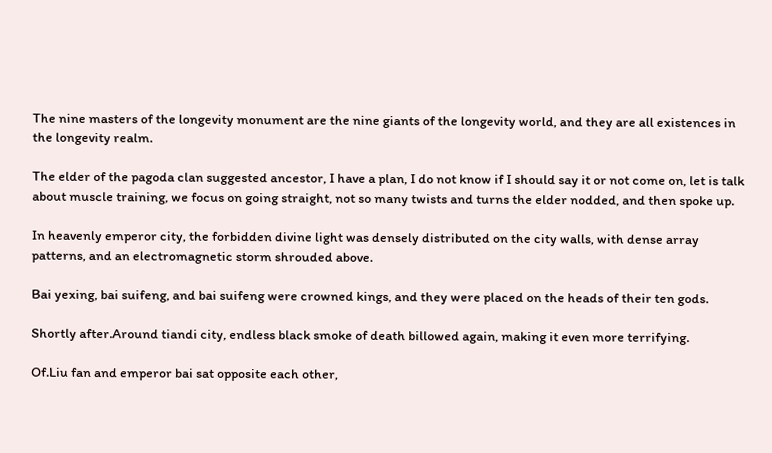The nine masters of the longevity monument are the nine giants of the longevity world, and they are all existences in the longevity realm.

The elder of the pagoda clan suggested ancestor, I have a plan, I do not know if I should say it or not come on, let is talk about muscle training, we focus on going straight, not so many twists and turns the elder nodded, and then spoke up.

In heavenly emperor city, the forbidden divine light was densely distributed on the city walls, with dense array patterns, and an electromagnetic storm shrouded above.

Bai yexing, bai suifeng, and bai suifeng were crowned kings, and they were placed on the heads of their ten gods.

Shortly after.Around tiandi city, endless black smoke of death billowed again, making it even more terrifying.

Of.Liu fan and emperor bai sat opposite each other,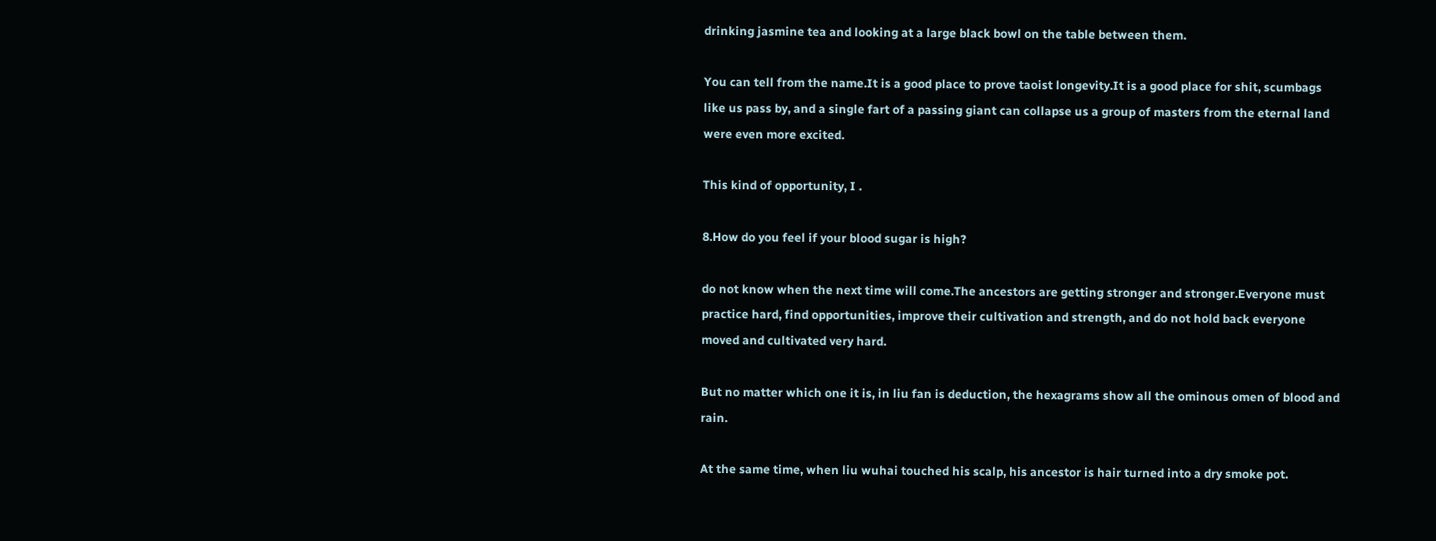drinking jasmine tea and looking at a large black bowl on the table between them.

You can tell from the name.It is a good place to prove taoist longevity.It is a good place for shit, scumbags like us pass by, and a single fart of a passing giant can collapse us a group of masters from the eternal land were even more excited.

This kind of opportunity, I .

8.How do you feel if your blood sugar is high?

do not know when the next time will come.The ancestors are getting stronger and stronger.Everyone must practice hard, find opportunities, improve their cultivation and strength, and do not hold back everyone moved and cultivated very hard.

But no matter which one it is, in liu fan is deduction, the hexagrams show all the ominous omen of blood and rain.

At the same time, when liu wuhai touched his scalp, his ancestor is hair turned into a dry smoke pot.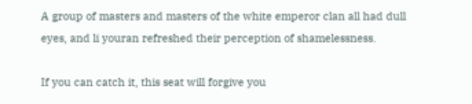A group of masters and masters of the white emperor clan all had dull eyes, and li youran refreshed their perception of shamelessness.

If you can catch it, this seat will forgive you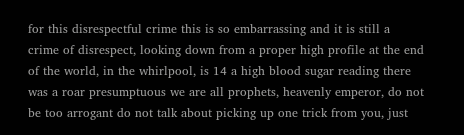for this disrespectful crime this is so embarrassing and it is still a crime of disrespect, looking down from a proper high profile at the end of the world, in the whirlpool, is 14 a high blood sugar reading there was a roar presumptuous we are all prophets, heavenly emperor, do not be too arrogant do not talk about picking up one trick from you, just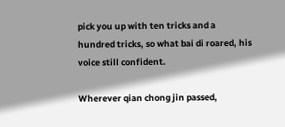pick you up with ten tricks and a hundred tricks, so what bai di roared, his voice still confident.

Wherever qian chong jin passed,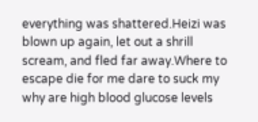everything was shattered.Heizi was blown up again, let out a shrill scream, and fled far away.Where to escape die for me dare to suck my why are high blood glucose levels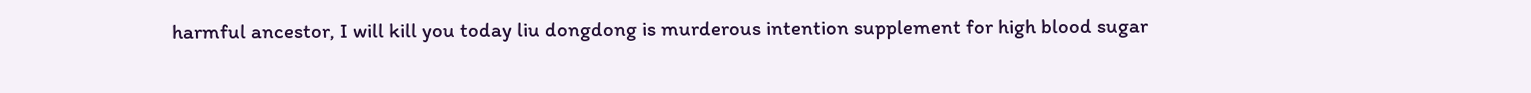harmful ancestor, I will kill you today liu dongdong is murderous intention supplement for high blood sugar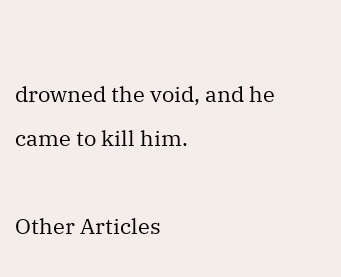drowned the void, and he came to kill him.

Other Articles